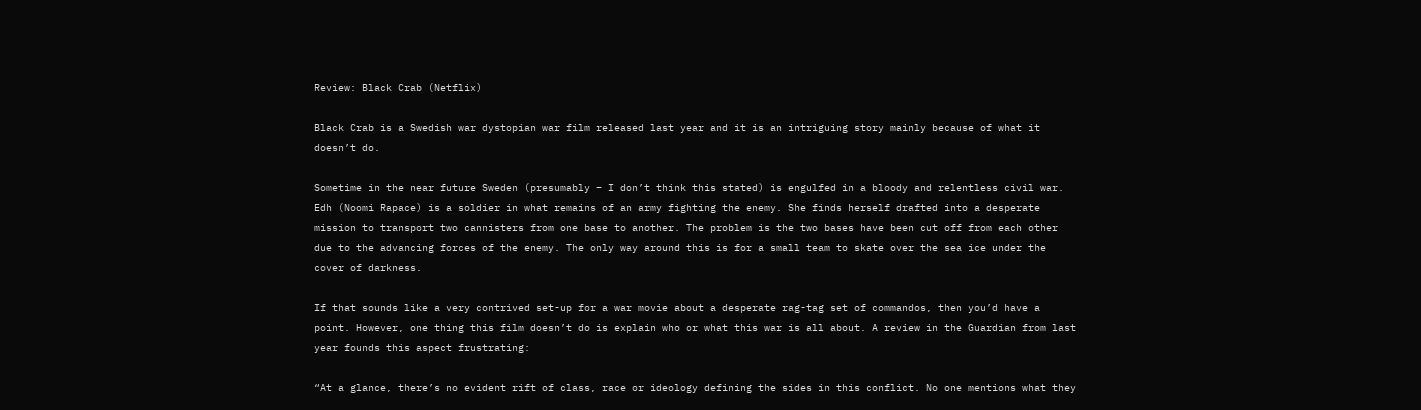Review: Black Crab (Netflix)

Black Crab is a Swedish war dystopian war film released last year and it is an intriguing story mainly because of what it doesn’t do.

Sometime in the near future Sweden (presumably – I don’t think this stated) is engulfed in a bloody and relentless civil war. Edh (Noomi Rapace) is a soldier in what remains of an army fighting the enemy. She finds herself drafted into a desperate mission to transport two cannisters from one base to another. The problem is the two bases have been cut off from each other due to the advancing forces of the enemy. The only way around this is for a small team to skate over the sea ice under the cover of darkness.

If that sounds like a very contrived set-up for a war movie about a desperate rag-tag set of commandos, then you’d have a point. However, one thing this film doesn’t do is explain who or what this war is all about. A review in the Guardian from last year founds this aspect frustrating:

“At a glance, there’s no evident rift of class, race or ideology defining the sides in this conflict. No one mentions what they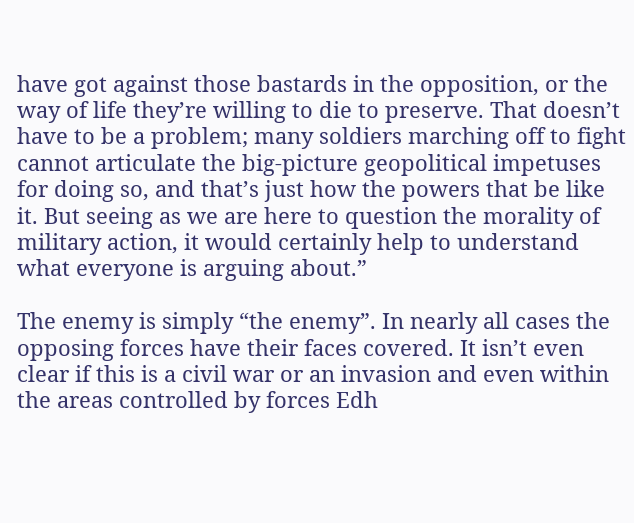have got against those bastards in the opposition, or the way of life they’re willing to die to preserve. That doesn’t have to be a problem; many soldiers marching off to fight cannot articulate the big-picture geopolitical impetuses for doing so, and that’s just how the powers that be like it. But seeing as we are here to question the morality of military action, it would certainly help to understand what everyone is arguing about.”

The enemy is simply “the enemy”. In nearly all cases the opposing forces have their faces covered. It isn’t even clear if this is a civil war or an invasion and even within the areas controlled by forces Edh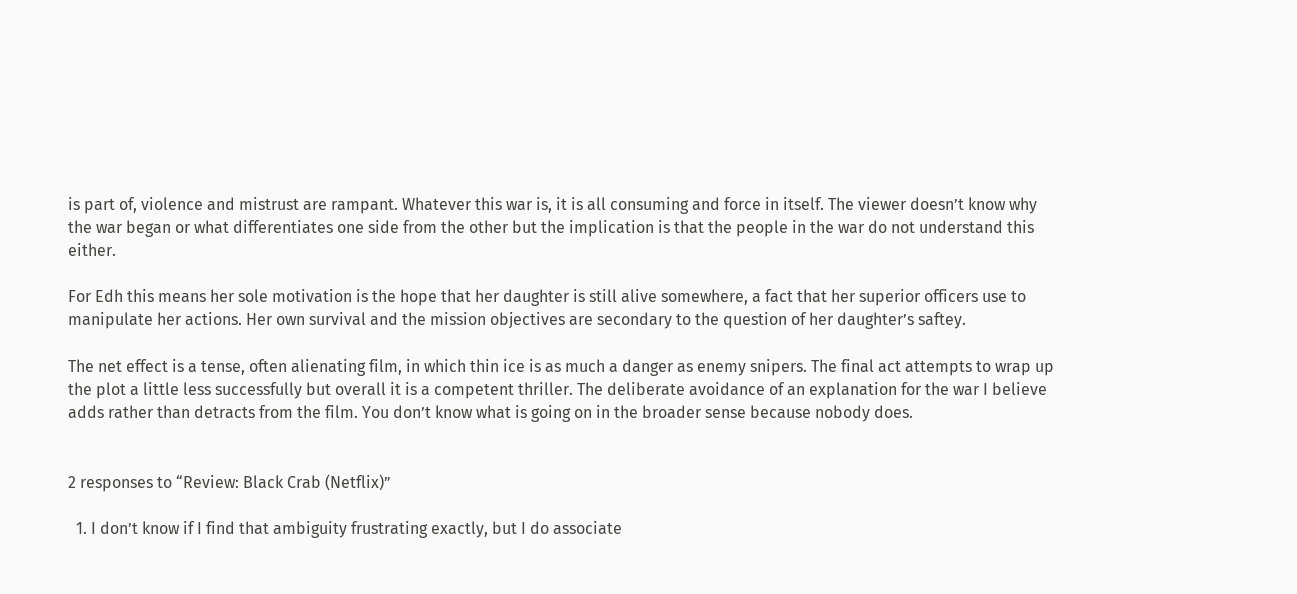is part of, violence and mistrust are rampant. Whatever this war is, it is all consuming and force in itself. The viewer doesn’t know why the war began or what differentiates one side from the other but the implication is that the people in the war do not understand this either.

For Edh this means her sole motivation is the hope that her daughter is still alive somewhere, a fact that her superior officers use to manipulate her actions. Her own survival and the mission objectives are secondary to the question of her daughter’s saftey.

The net effect is a tense, often alienating film, in which thin ice is as much a danger as enemy snipers. The final act attempts to wrap up the plot a little less successfully but overall it is a competent thriller. The deliberate avoidance of an explanation for the war I believe adds rather than detracts from the film. You don’t know what is going on in the broader sense because nobody does.


2 responses to “Review: Black Crab (Netflix)”

  1. I don’t know if I find that ambiguity frustrating exactly, but I do associate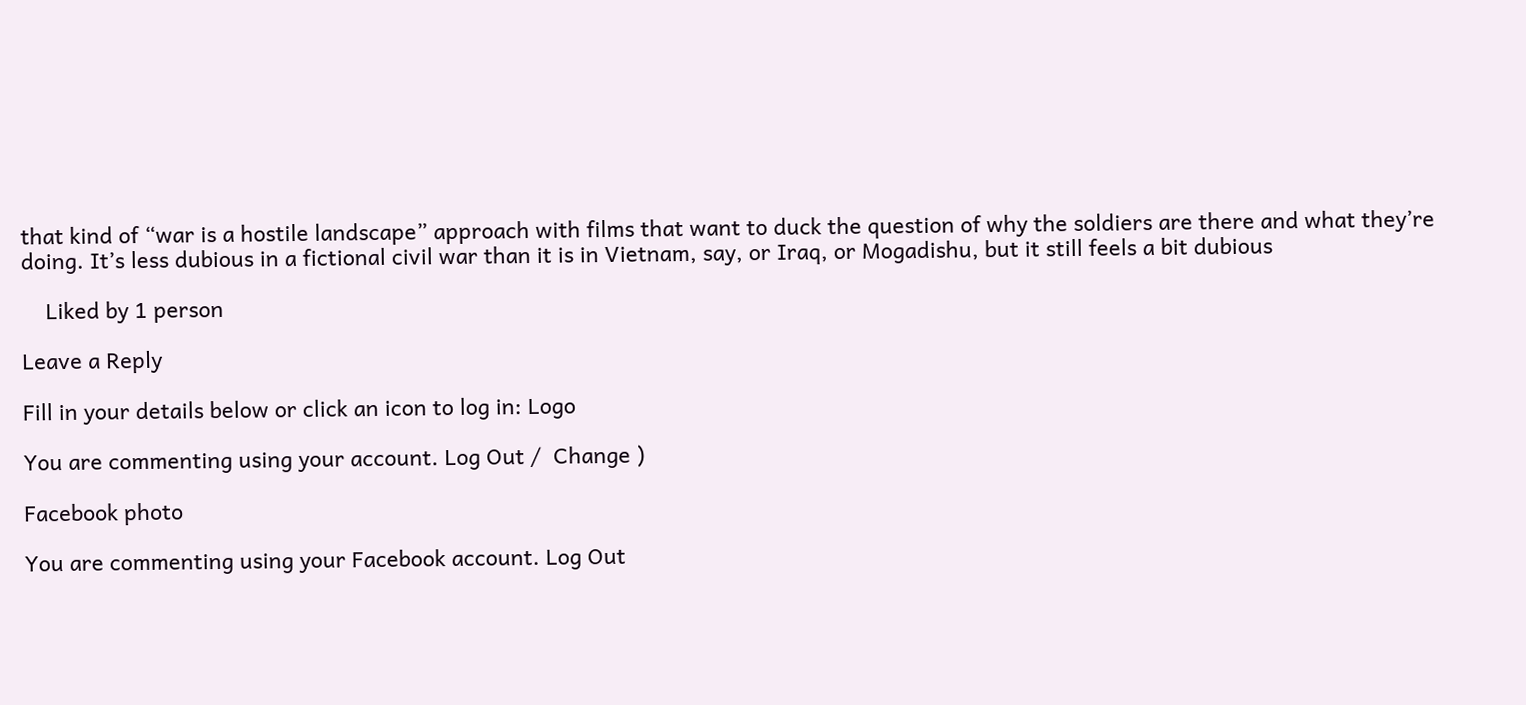that kind of “war is a hostile landscape” approach with films that want to duck the question of why the soldiers are there and what they’re doing. It’s less dubious in a fictional civil war than it is in Vietnam, say, or Iraq, or Mogadishu, but it still feels a bit dubious

    Liked by 1 person

Leave a Reply

Fill in your details below or click an icon to log in: Logo

You are commenting using your account. Log Out /  Change )

Facebook photo

You are commenting using your Facebook account. Log Out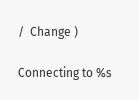/  Change )

Connecting to %s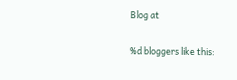Blog at

%d bloggers like this: